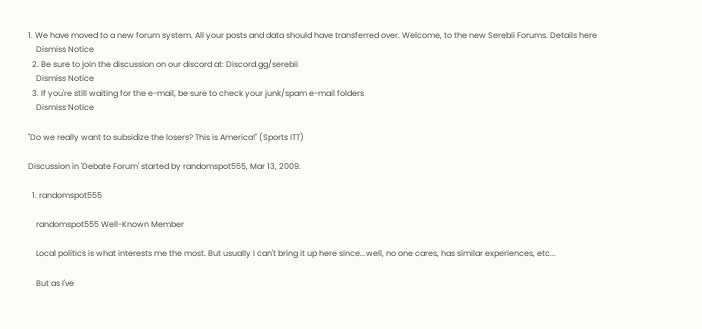1. We have moved to a new forum system. All your posts and data should have transferred over. Welcome, to the new Serebii Forums. Details here
    Dismiss Notice
  2. Be sure to join the discussion on our discord at: Discord.gg/serebii
    Dismiss Notice
  3. If you're still waiting for the e-mail, be sure to check your junk/spam e-mail folders
    Dismiss Notice

"Do we really want to subsidize the losers? This is America!" (Sports ITT)

Discussion in 'Debate Forum' started by randomspot555, Mar 13, 2009.

  1. randomspot555

    randomspot555 Well-Known Member

    Local politics is what interests me the most. But usually I can't bring it up here since...well, no one cares, has similar experiences, etc...

    But as I've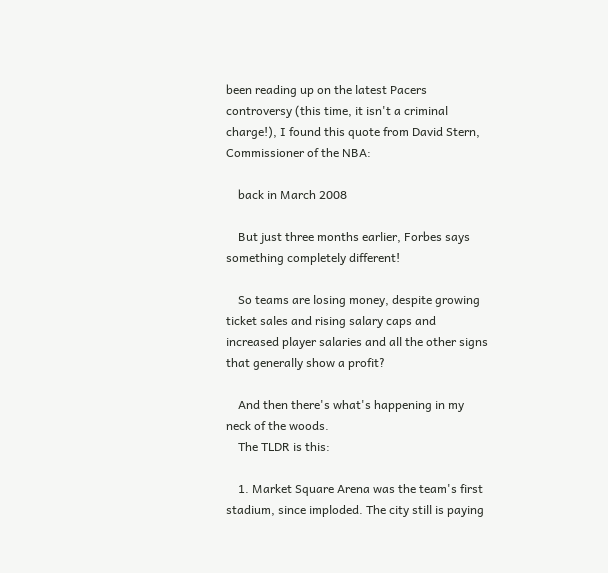been reading up on the latest Pacers controversy (this time, it isn't a criminal charge!), I found this quote from David Stern, Commissioner of the NBA:

    back in March 2008

    But just three months earlier, Forbes says something completely different!

    So teams are losing money, despite growing ticket sales and rising salary caps and increased player salaries and all the other signs that generally show a profit?

    And then there's what's happening in my neck of the woods.
    The TLDR is this:

    1. Market Square Arena was the team's first stadium, since imploded. The city still is paying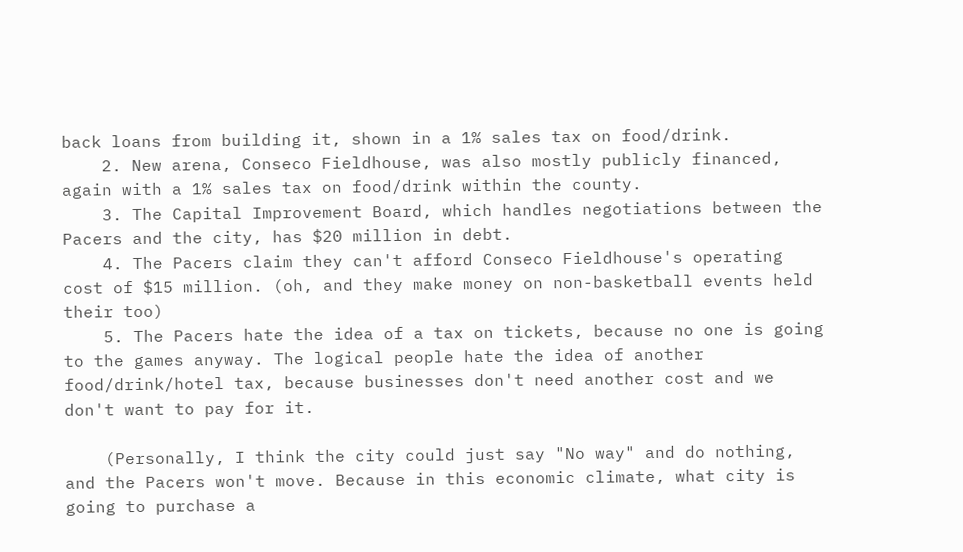back loans from building it, shown in a 1% sales tax on food/drink.
    2. New arena, Conseco Fieldhouse, was also mostly publicly financed, again with a 1% sales tax on food/drink within the county.
    3. The Capital Improvement Board, which handles negotiations between the Pacers and the city, has $20 million in debt.
    4. The Pacers claim they can't afford Conseco Fieldhouse's operating cost of $15 million. (oh, and they make money on non-basketball events held their too)
    5. The Pacers hate the idea of a tax on tickets, because no one is going to the games anyway. The logical people hate the idea of another food/drink/hotel tax, because businesses don't need another cost and we don't want to pay for it.

    (Personally, I think the city could just say "No way" and do nothing, and the Pacers won't move. Because in this economic climate, what city is going to purchase a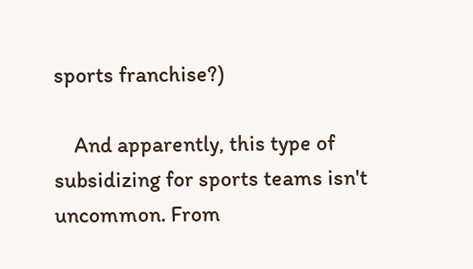sports franchise?)

    And apparently, this type of subsidizing for sports teams isn't uncommon. From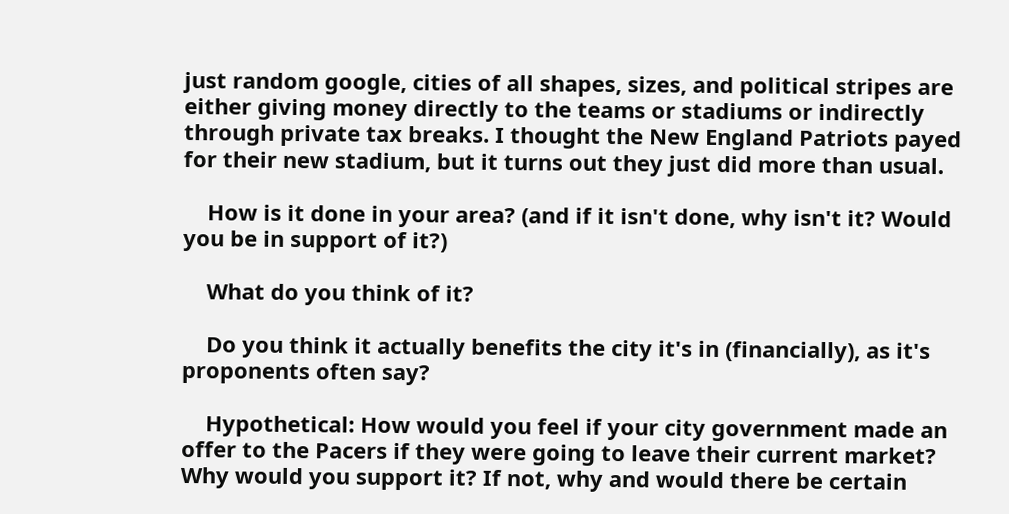just random google, cities of all shapes, sizes, and political stripes are either giving money directly to the teams or stadiums or indirectly through private tax breaks. I thought the New England Patriots payed for their new stadium, but it turns out they just did more than usual.

    How is it done in your area? (and if it isn't done, why isn't it? Would you be in support of it?)

    What do you think of it?

    Do you think it actually benefits the city it's in (financially), as it's proponents often say?

    Hypothetical: How would you feel if your city government made an offer to the Pacers if they were going to leave their current market? Why would you support it? If not, why and would there be certain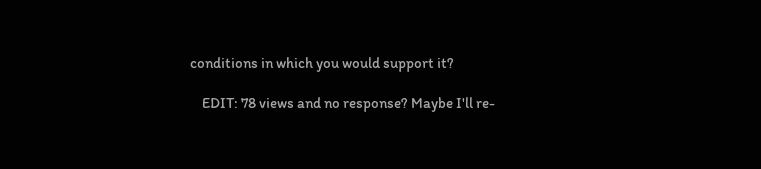conditions in which you would support it?

    EDIT: 78 views and no response? Maybe I'll re-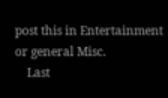post this in Entertainment or general Misc.
    Last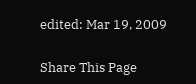edited: Mar 19, 2009

Share This Page